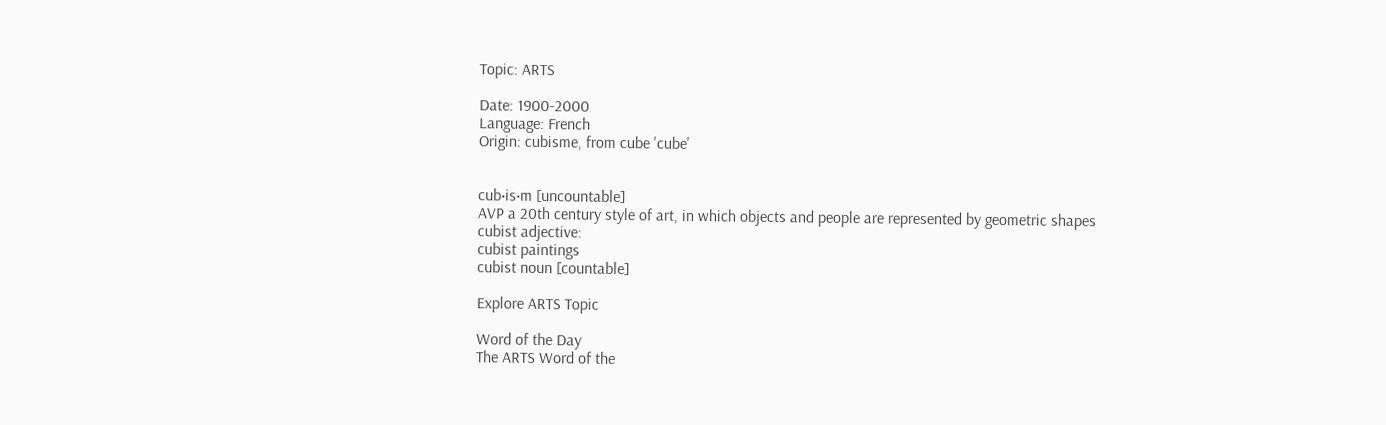Topic: ARTS

Date: 1900-2000
Language: French
Origin: cubisme, from cube 'cube'


cub‧is‧m [uncountable]
AVP a 20th century style of art, in which objects and people are represented by geometric shapes
cubist adjective:
cubist paintings
cubist noun [countable]

Explore ARTS Topic

Word of the Day
The ARTS Word of the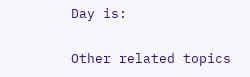Day is:

Other related topics